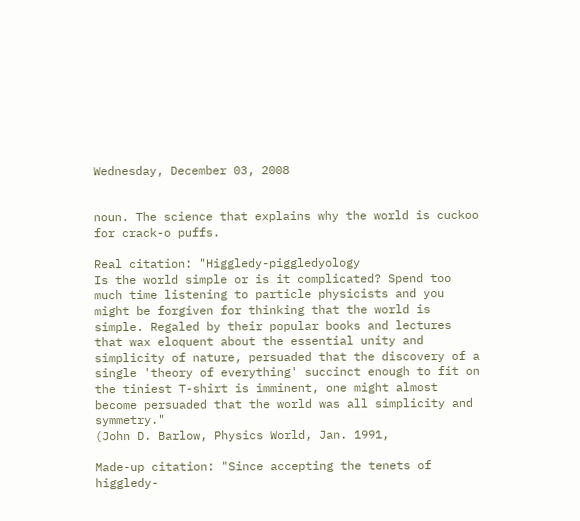Wednesday, December 03, 2008


noun. The science that explains why the world is cuckoo for crack-o puffs.

Real citation: "Higgledy-piggledyology
Is the world simple or is it complicated? Spend too much time listening to particle physicists and you might be forgiven for thinking that the world is simple. Regaled by their popular books and lectures that wax eloquent about the essential unity and simplicity of nature, persuaded that the discovery of a single 'theory of everything' succinct enough to fit on the tiniest T-shirt is imminent, one might almost become persuaded that the world was all simplicity and symmetry."
(John D. Barlow, Physics World, Jan. 1991,

Made-up citation: "Since accepting the tenets of higgledy-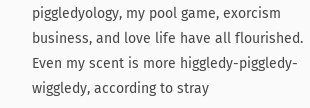piggledyology, my pool game, exorcism business, and love life have all flourished. Even my scent is more higgledy-piggledy-wiggledy, according to stray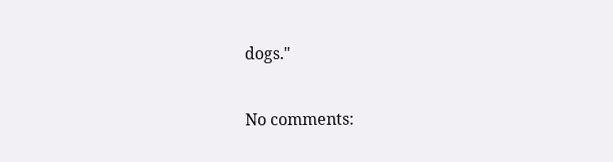dogs."

No comments: